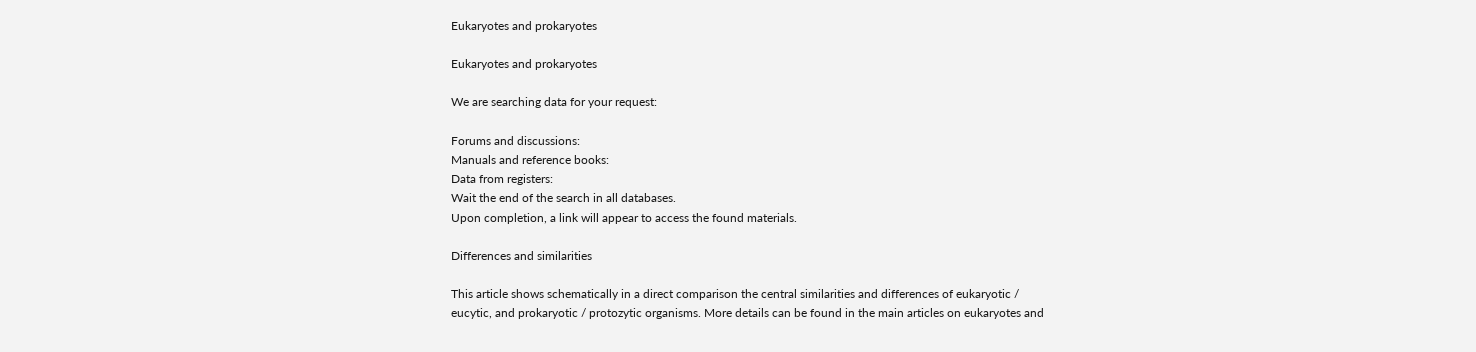Eukaryotes and prokaryotes

Eukaryotes and prokaryotes

We are searching data for your request:

Forums and discussions:
Manuals and reference books:
Data from registers:
Wait the end of the search in all databases.
Upon completion, a link will appear to access the found materials.

Differences and similarities

This article shows schematically in a direct comparison the central similarities and differences of eukaryotic / eucytic, and prokaryotic / protozytic organisms. More details can be found in the main articles on eukaryotes and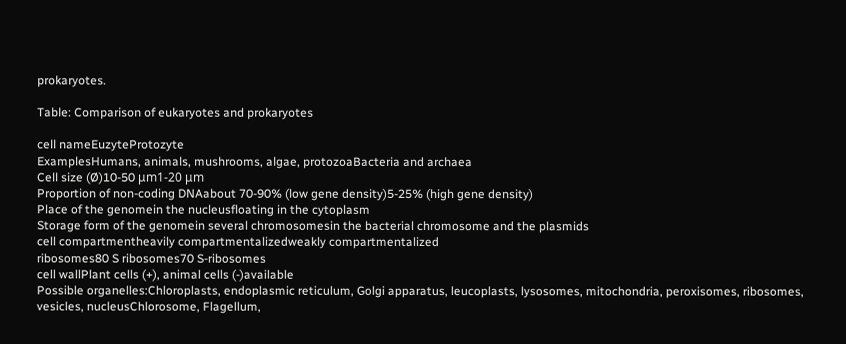prokaryotes.

Table: Comparison of eukaryotes and prokaryotes

cell nameEuzyteProtozyte
ExamplesHumans, animals, mushrooms, algae, protozoaBacteria and archaea
Cell size (Ø)10-50 μm1-20 μm
Proportion of non-coding DNAabout 70-90% (low gene density)5-25% (high gene density)
Place of the genomein the nucleusfloating in the cytoplasm
Storage form of the genomein several chromosomesin the bacterial chromosome and the plasmids
cell compartmentheavily compartmentalizedweakly compartmentalized
ribosomes80 S ribosomes70 S-ribosomes
cell wallPlant cells (+), animal cells (-)available
Possible organelles:Chloroplasts, endoplasmic reticulum, Golgi apparatus, leucoplasts, lysosomes, mitochondria, peroxisomes, ribosomes, vesicles, nucleusChlorosome, Flagellum,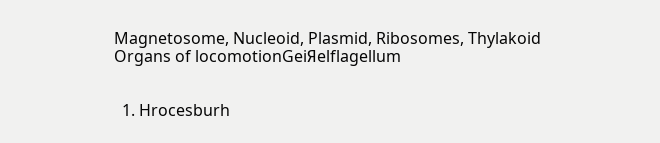Magnetosome, Nucleoid, Plasmid, Ribosomes, Thylakoid
Organs of locomotionGeiЯelflagellum


  1. Hrocesburh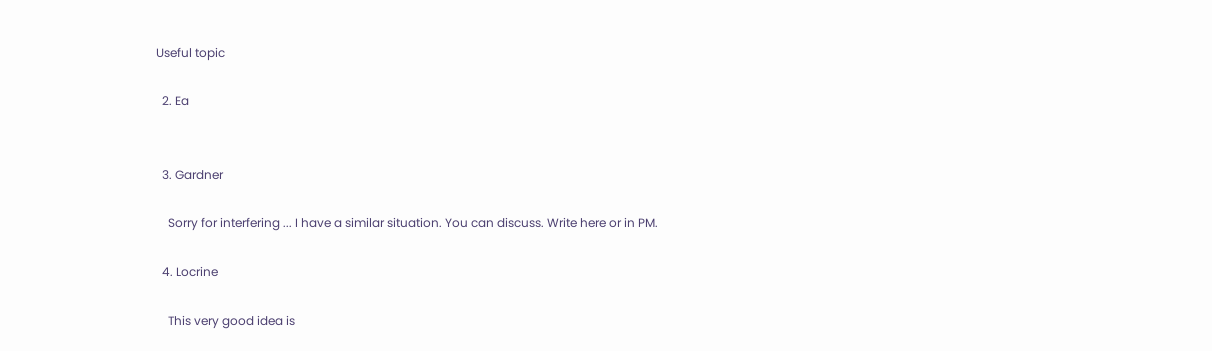Useful topic

  2. Ea


  3. Gardner

    Sorry for interfering ... I have a similar situation. You can discuss. Write here or in PM.

  4. Locrine

    This very good idea is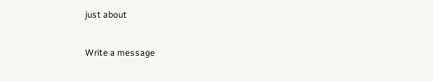just about

Write a message